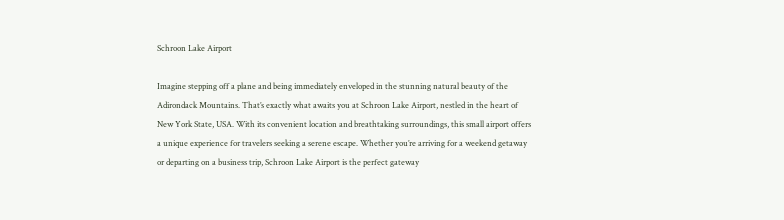Schroon Lake Airport

Imagine stepping off a plane and being immediately enveloped in the stunning natural beauty of the Adirondack Mountains. That’s exactly what awaits you at Schroon Lake Airport, nestled in the heart of New York State, USA. With its convenient location and breathtaking surroundings, this small airport offers a unique experience for travelers seeking a serene escape. Whether you’re arriving for a weekend getaway or departing on a business trip, Schroon Lake Airport is the perfect gateway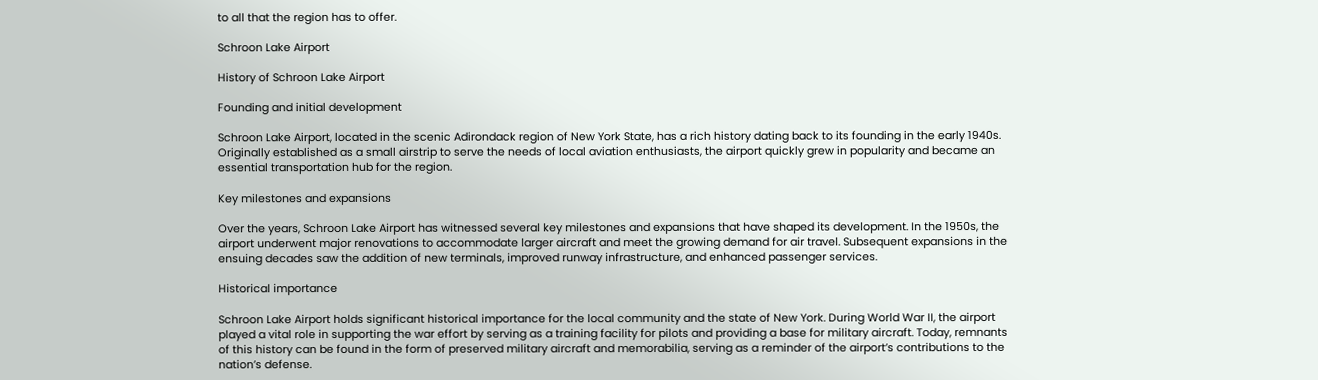to all that the region has to offer.

Schroon Lake Airport

History of Schroon Lake Airport

Founding and initial development

Schroon Lake Airport, located in the scenic Adirondack region of New York State, has a rich history dating back to its founding in the early 1940s. Originally established as a small airstrip to serve the needs of local aviation enthusiasts, the airport quickly grew in popularity and became an essential transportation hub for the region.

Key milestones and expansions

Over the years, Schroon Lake Airport has witnessed several key milestones and expansions that have shaped its development. In the 1950s, the airport underwent major renovations to accommodate larger aircraft and meet the growing demand for air travel. Subsequent expansions in the ensuing decades saw the addition of new terminals, improved runway infrastructure, and enhanced passenger services.

Historical importance

Schroon Lake Airport holds significant historical importance for the local community and the state of New York. During World War II, the airport played a vital role in supporting the war effort by serving as a training facility for pilots and providing a base for military aircraft. Today, remnants of this history can be found in the form of preserved military aircraft and memorabilia, serving as a reminder of the airport’s contributions to the nation’s defense.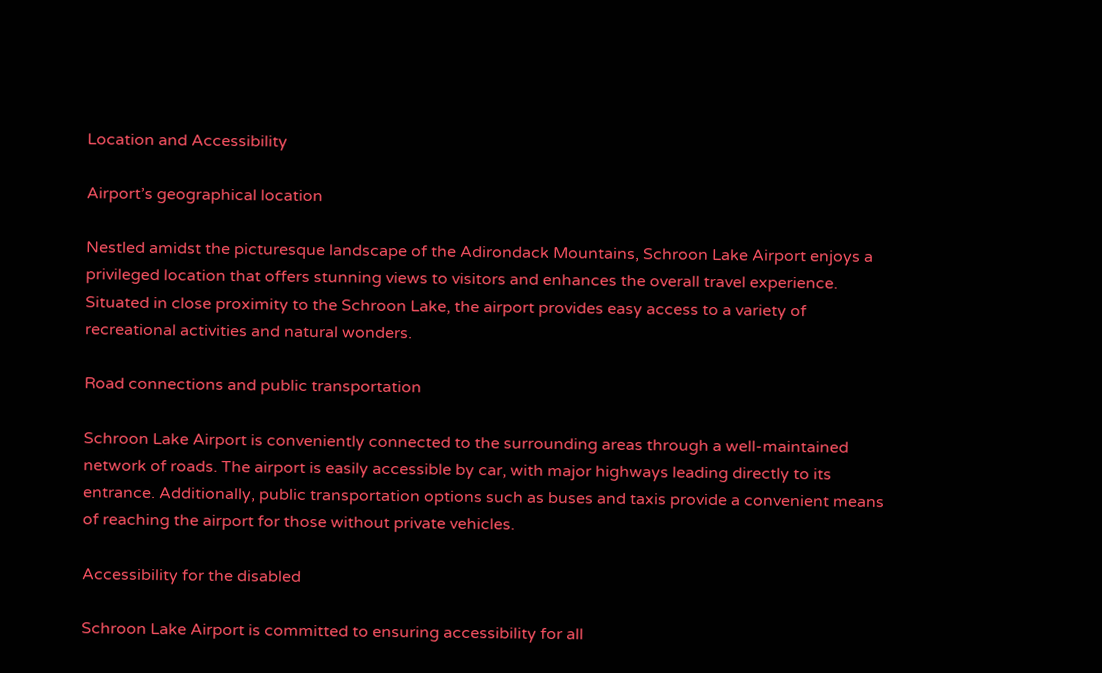Location and Accessibility

Airport’s geographical location

Nestled amidst the picturesque landscape of the Adirondack Mountains, Schroon Lake Airport enjoys a privileged location that offers stunning views to visitors and enhances the overall travel experience. Situated in close proximity to the Schroon Lake, the airport provides easy access to a variety of recreational activities and natural wonders.

Road connections and public transportation

Schroon Lake Airport is conveniently connected to the surrounding areas through a well-maintained network of roads. The airport is easily accessible by car, with major highways leading directly to its entrance. Additionally, public transportation options such as buses and taxis provide a convenient means of reaching the airport for those without private vehicles.

Accessibility for the disabled

Schroon Lake Airport is committed to ensuring accessibility for all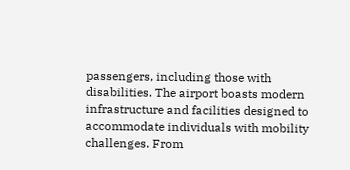passengers, including those with disabilities. The airport boasts modern infrastructure and facilities designed to accommodate individuals with mobility challenges. From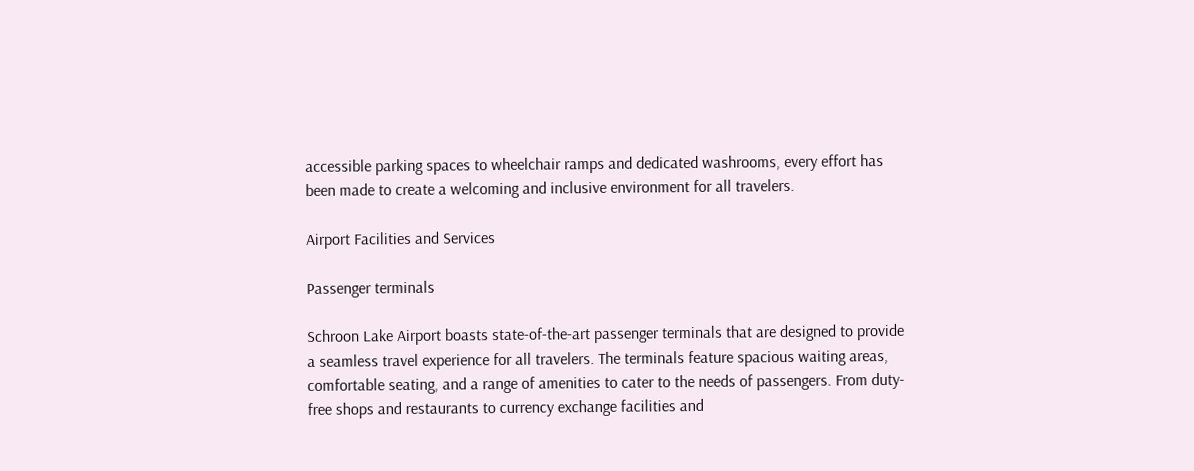accessible parking spaces to wheelchair ramps and dedicated washrooms, every effort has been made to create a welcoming and inclusive environment for all travelers.

Airport Facilities and Services

Passenger terminals

Schroon Lake Airport boasts state-of-the-art passenger terminals that are designed to provide a seamless travel experience for all travelers. The terminals feature spacious waiting areas, comfortable seating, and a range of amenities to cater to the needs of passengers. From duty-free shops and restaurants to currency exchange facilities and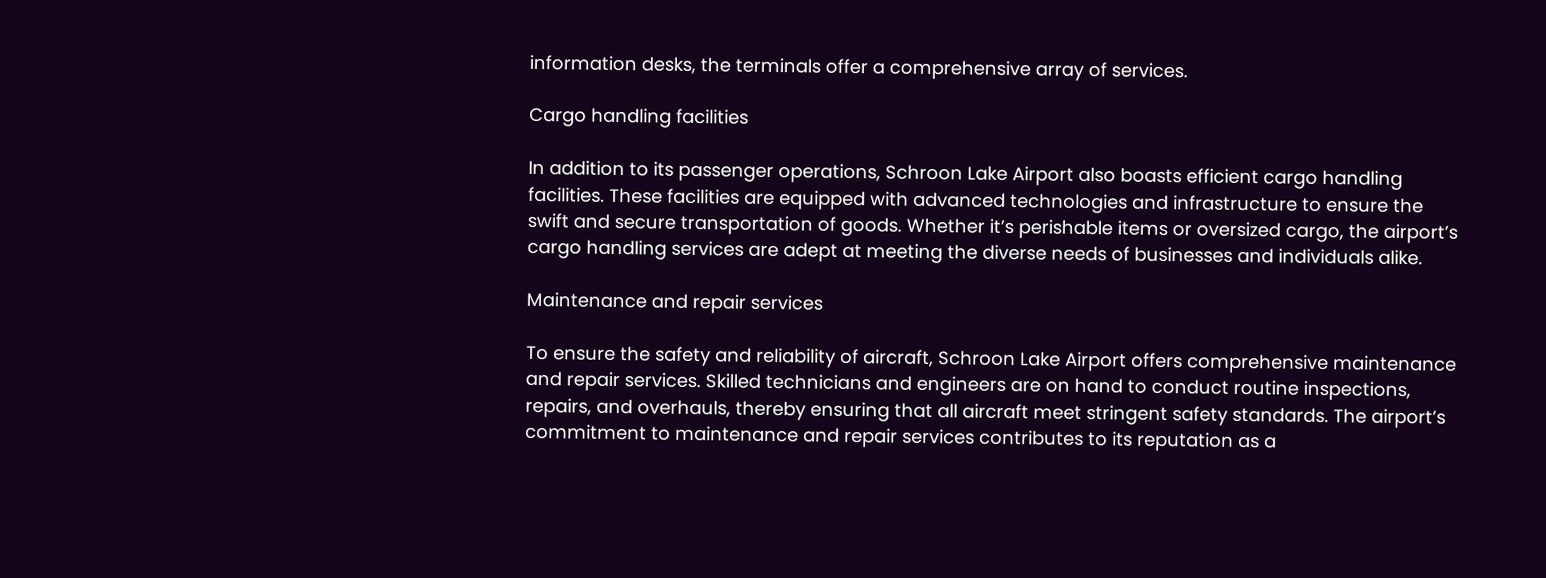information desks, the terminals offer a comprehensive array of services.

Cargo handling facilities

In addition to its passenger operations, Schroon Lake Airport also boasts efficient cargo handling facilities. These facilities are equipped with advanced technologies and infrastructure to ensure the swift and secure transportation of goods. Whether it’s perishable items or oversized cargo, the airport’s cargo handling services are adept at meeting the diverse needs of businesses and individuals alike.

Maintenance and repair services

To ensure the safety and reliability of aircraft, Schroon Lake Airport offers comprehensive maintenance and repair services. Skilled technicians and engineers are on hand to conduct routine inspections, repairs, and overhauls, thereby ensuring that all aircraft meet stringent safety standards. The airport’s commitment to maintenance and repair services contributes to its reputation as a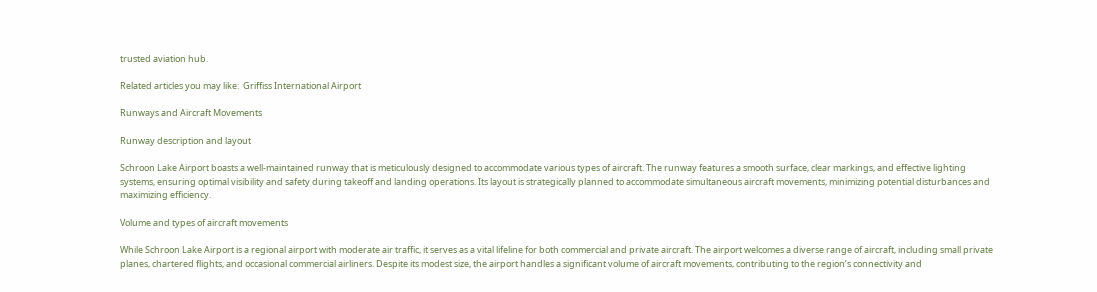trusted aviation hub.

Related articles you may like:  Griffiss International Airport

Runways and Aircraft Movements

Runway description and layout

Schroon Lake Airport boasts a well-maintained runway that is meticulously designed to accommodate various types of aircraft. The runway features a smooth surface, clear markings, and effective lighting systems, ensuring optimal visibility and safety during takeoff and landing operations. Its layout is strategically planned to accommodate simultaneous aircraft movements, minimizing potential disturbances and maximizing efficiency.

Volume and types of aircraft movements

While Schroon Lake Airport is a regional airport with moderate air traffic, it serves as a vital lifeline for both commercial and private aircraft. The airport welcomes a diverse range of aircraft, including small private planes, chartered flights, and occasional commercial airliners. Despite its modest size, the airport handles a significant volume of aircraft movements, contributing to the region’s connectivity and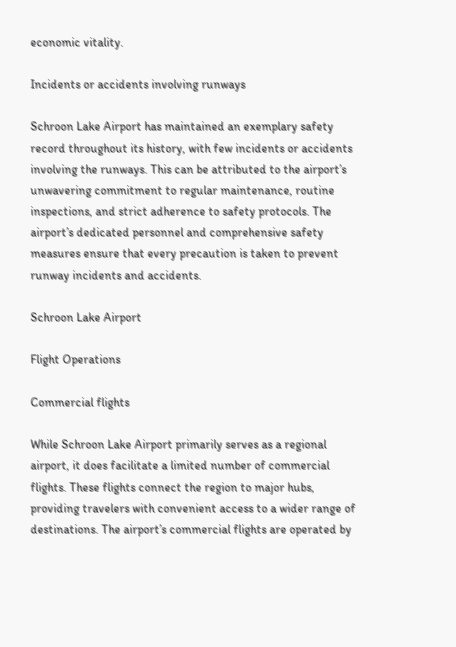economic vitality.

Incidents or accidents involving runways

Schroon Lake Airport has maintained an exemplary safety record throughout its history, with few incidents or accidents involving the runways. This can be attributed to the airport’s unwavering commitment to regular maintenance, routine inspections, and strict adherence to safety protocols. The airport’s dedicated personnel and comprehensive safety measures ensure that every precaution is taken to prevent runway incidents and accidents.

Schroon Lake Airport

Flight Operations

Commercial flights

While Schroon Lake Airport primarily serves as a regional airport, it does facilitate a limited number of commercial flights. These flights connect the region to major hubs, providing travelers with convenient access to a wider range of destinations. The airport’s commercial flights are operated by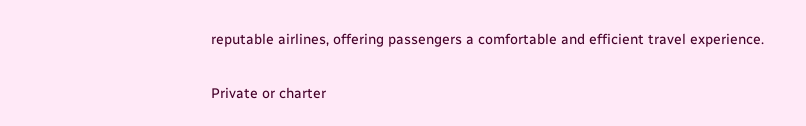reputable airlines, offering passengers a comfortable and efficient travel experience.

Private or charter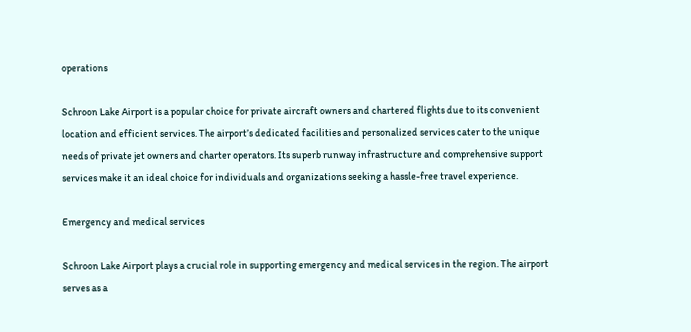operations

Schroon Lake Airport is a popular choice for private aircraft owners and chartered flights due to its convenient location and efficient services. The airport’s dedicated facilities and personalized services cater to the unique needs of private jet owners and charter operators. Its superb runway infrastructure and comprehensive support services make it an ideal choice for individuals and organizations seeking a hassle-free travel experience.

Emergency and medical services

Schroon Lake Airport plays a crucial role in supporting emergency and medical services in the region. The airport serves as a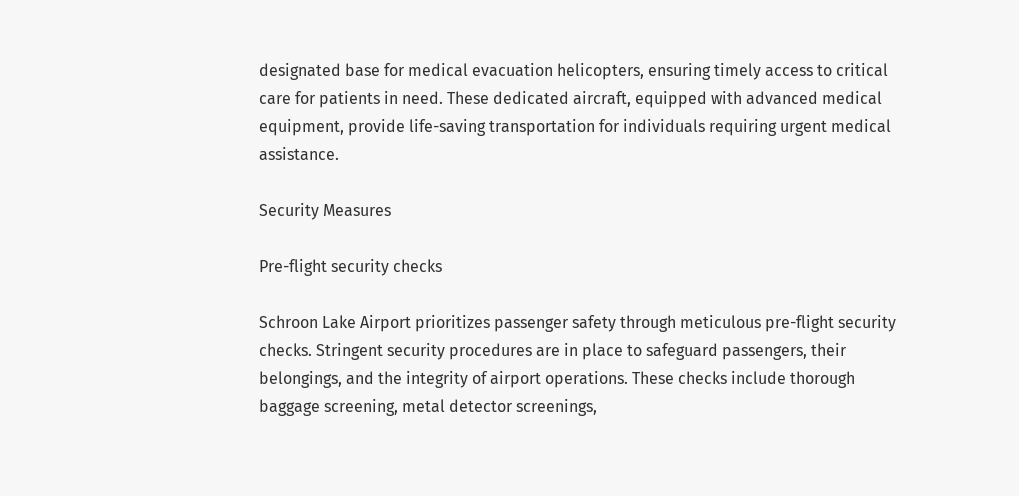designated base for medical evacuation helicopters, ensuring timely access to critical care for patients in need. These dedicated aircraft, equipped with advanced medical equipment, provide life-saving transportation for individuals requiring urgent medical assistance.

Security Measures

Pre-flight security checks

Schroon Lake Airport prioritizes passenger safety through meticulous pre-flight security checks. Stringent security procedures are in place to safeguard passengers, their belongings, and the integrity of airport operations. These checks include thorough baggage screening, metal detector screenings,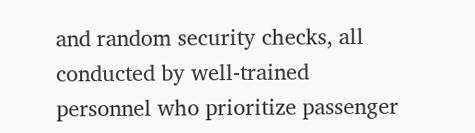and random security checks, all conducted by well-trained personnel who prioritize passenger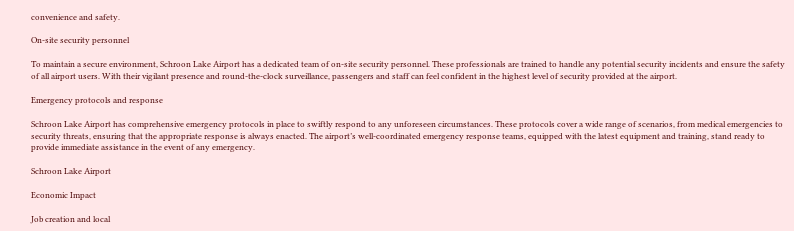convenience and safety.

On-site security personnel

To maintain a secure environment, Schroon Lake Airport has a dedicated team of on-site security personnel. These professionals are trained to handle any potential security incidents and ensure the safety of all airport users. With their vigilant presence and round-the-clock surveillance, passengers and staff can feel confident in the highest level of security provided at the airport.

Emergency protocols and response

Schroon Lake Airport has comprehensive emergency protocols in place to swiftly respond to any unforeseen circumstances. These protocols cover a wide range of scenarios, from medical emergencies to security threats, ensuring that the appropriate response is always enacted. The airport’s well-coordinated emergency response teams, equipped with the latest equipment and training, stand ready to provide immediate assistance in the event of any emergency.

Schroon Lake Airport

Economic Impact

Job creation and local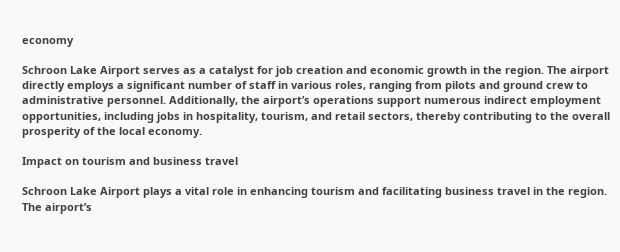economy

Schroon Lake Airport serves as a catalyst for job creation and economic growth in the region. The airport directly employs a significant number of staff in various roles, ranging from pilots and ground crew to administrative personnel. Additionally, the airport’s operations support numerous indirect employment opportunities, including jobs in hospitality, tourism, and retail sectors, thereby contributing to the overall prosperity of the local economy.

Impact on tourism and business travel

Schroon Lake Airport plays a vital role in enhancing tourism and facilitating business travel in the region. The airport’s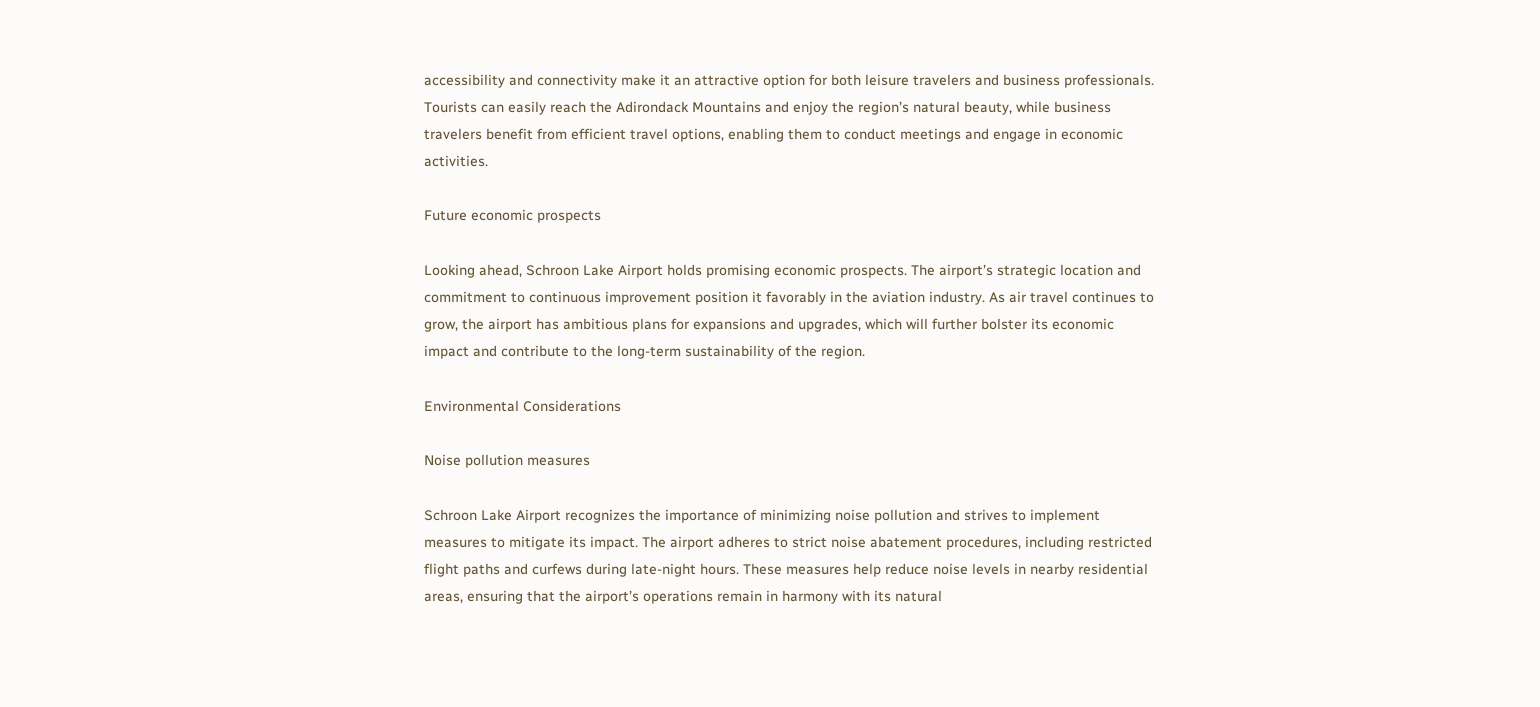accessibility and connectivity make it an attractive option for both leisure travelers and business professionals. Tourists can easily reach the Adirondack Mountains and enjoy the region’s natural beauty, while business travelers benefit from efficient travel options, enabling them to conduct meetings and engage in economic activities.

Future economic prospects

Looking ahead, Schroon Lake Airport holds promising economic prospects. The airport’s strategic location and commitment to continuous improvement position it favorably in the aviation industry. As air travel continues to grow, the airport has ambitious plans for expansions and upgrades, which will further bolster its economic impact and contribute to the long-term sustainability of the region.

Environmental Considerations

Noise pollution measures

Schroon Lake Airport recognizes the importance of minimizing noise pollution and strives to implement measures to mitigate its impact. The airport adheres to strict noise abatement procedures, including restricted flight paths and curfews during late-night hours. These measures help reduce noise levels in nearby residential areas, ensuring that the airport’s operations remain in harmony with its natural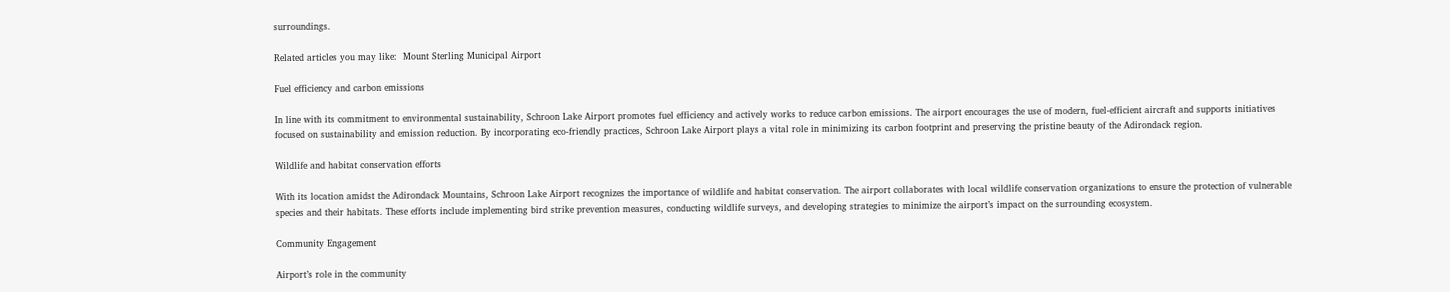surroundings.

Related articles you may like:  Mount Sterling Municipal Airport

Fuel efficiency and carbon emissions

In line with its commitment to environmental sustainability, Schroon Lake Airport promotes fuel efficiency and actively works to reduce carbon emissions. The airport encourages the use of modern, fuel-efficient aircraft and supports initiatives focused on sustainability and emission reduction. By incorporating eco-friendly practices, Schroon Lake Airport plays a vital role in minimizing its carbon footprint and preserving the pristine beauty of the Adirondack region.

Wildlife and habitat conservation efforts

With its location amidst the Adirondack Mountains, Schroon Lake Airport recognizes the importance of wildlife and habitat conservation. The airport collaborates with local wildlife conservation organizations to ensure the protection of vulnerable species and their habitats. These efforts include implementing bird strike prevention measures, conducting wildlife surveys, and developing strategies to minimize the airport’s impact on the surrounding ecosystem.

Community Engagement

Airport’s role in the community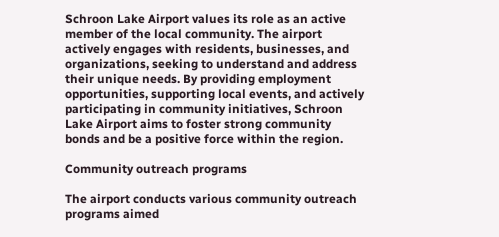Schroon Lake Airport values its role as an active member of the local community. The airport actively engages with residents, businesses, and organizations, seeking to understand and address their unique needs. By providing employment opportunities, supporting local events, and actively participating in community initiatives, Schroon Lake Airport aims to foster strong community bonds and be a positive force within the region.

Community outreach programs

The airport conducts various community outreach programs aimed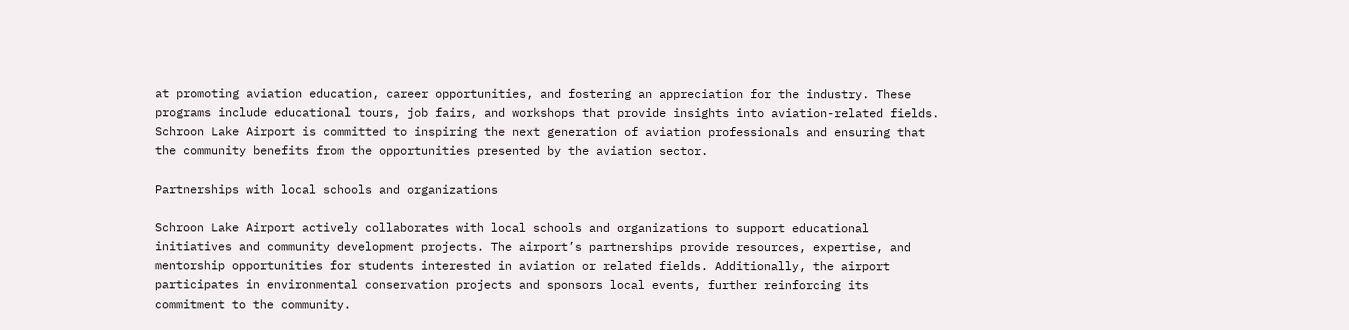at promoting aviation education, career opportunities, and fostering an appreciation for the industry. These programs include educational tours, job fairs, and workshops that provide insights into aviation-related fields. Schroon Lake Airport is committed to inspiring the next generation of aviation professionals and ensuring that the community benefits from the opportunities presented by the aviation sector.

Partnerships with local schools and organizations

Schroon Lake Airport actively collaborates with local schools and organizations to support educational initiatives and community development projects. The airport’s partnerships provide resources, expertise, and mentorship opportunities for students interested in aviation or related fields. Additionally, the airport participates in environmental conservation projects and sponsors local events, further reinforcing its commitment to the community.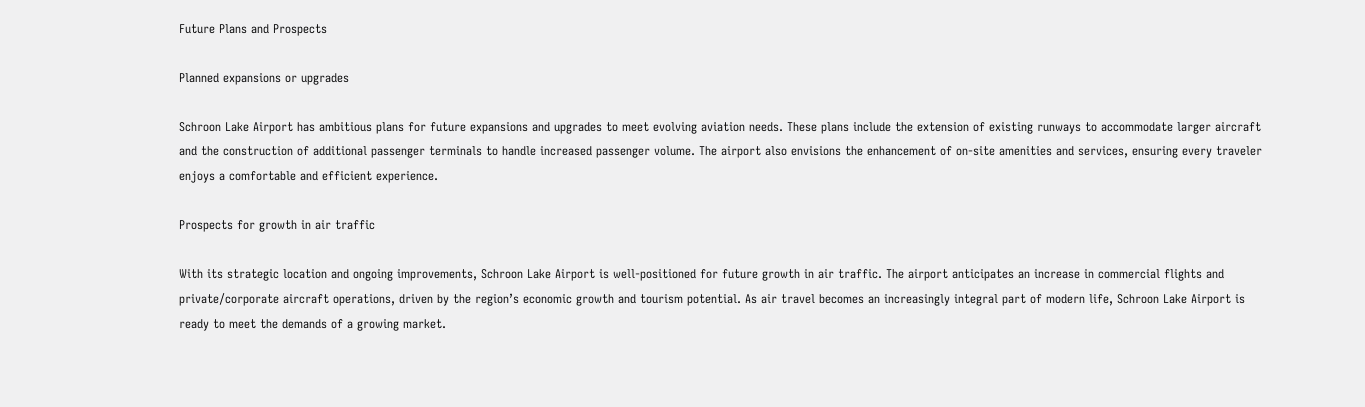Future Plans and Prospects

Planned expansions or upgrades

Schroon Lake Airport has ambitious plans for future expansions and upgrades to meet evolving aviation needs. These plans include the extension of existing runways to accommodate larger aircraft and the construction of additional passenger terminals to handle increased passenger volume. The airport also envisions the enhancement of on-site amenities and services, ensuring every traveler enjoys a comfortable and efficient experience.

Prospects for growth in air traffic

With its strategic location and ongoing improvements, Schroon Lake Airport is well-positioned for future growth in air traffic. The airport anticipates an increase in commercial flights and private/corporate aircraft operations, driven by the region’s economic growth and tourism potential. As air travel becomes an increasingly integral part of modern life, Schroon Lake Airport is ready to meet the demands of a growing market.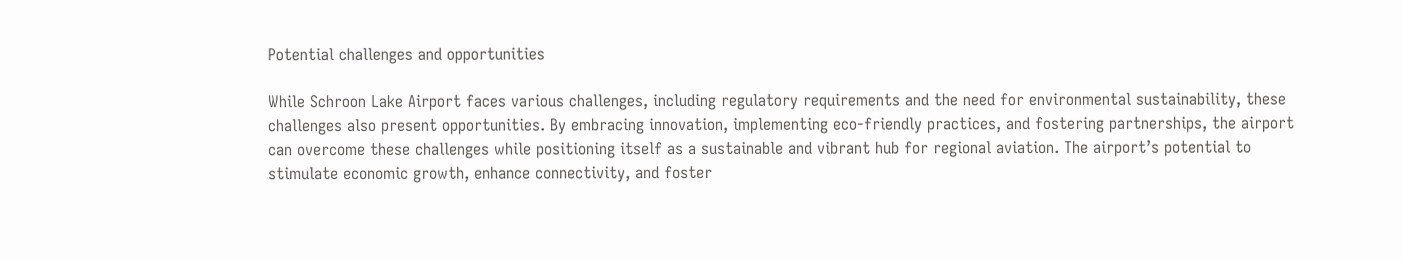Potential challenges and opportunities

While Schroon Lake Airport faces various challenges, including regulatory requirements and the need for environmental sustainability, these challenges also present opportunities. By embracing innovation, implementing eco-friendly practices, and fostering partnerships, the airport can overcome these challenges while positioning itself as a sustainable and vibrant hub for regional aviation. The airport’s potential to stimulate economic growth, enhance connectivity, and foster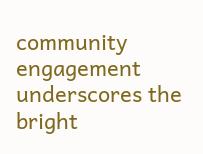community engagement underscores the bright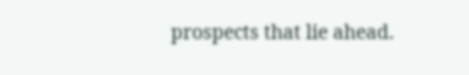prospects that lie ahead.